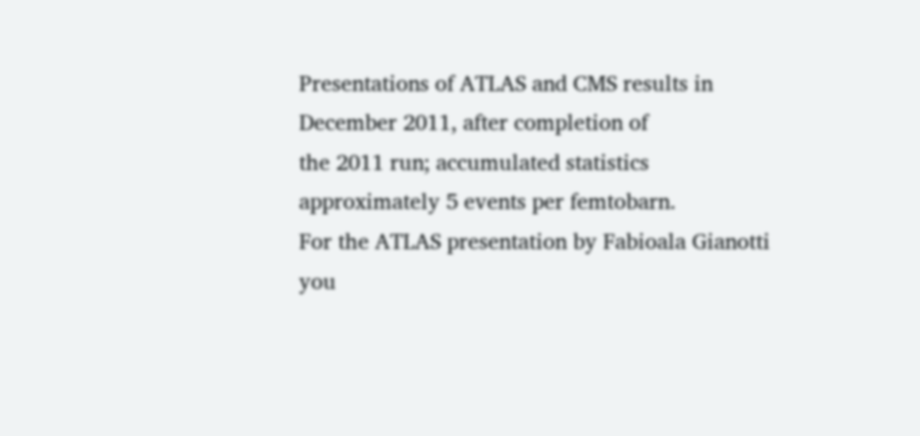Presentations of ATLAS and CMS results in December 2011, after completion of
the 2011 run; accumulated statistics approximately 5 events per femtobarn.
For the ATLAS presentation by Fabioala Gianotti you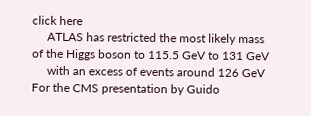click here
     ATLAS has restricted the most likely mass of the Higgs boson to 115.5 GeV to 131 GeV
     with an excess of events around 126 GeV
For the CMS presentation by Guido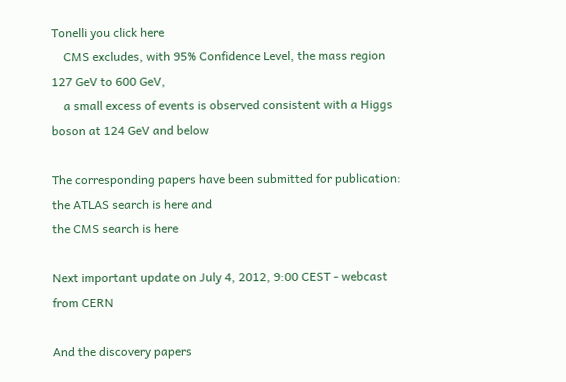Tonelli you click here
    CMS excludes, with 95% Confidence Level, the mass region 127 GeV to 600 GeV,
    a small excess of events is observed consistent with a Higgs boson at 124 GeV and below

The corresponding papers have been submitted for publication: the ATLAS search is here and
the CMS search is here

Next important update on July 4, 2012, 9:00 CEST - webcast from CERN

And the discovery papers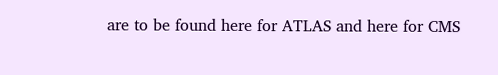are to be found here for ATLAS and here for CMS